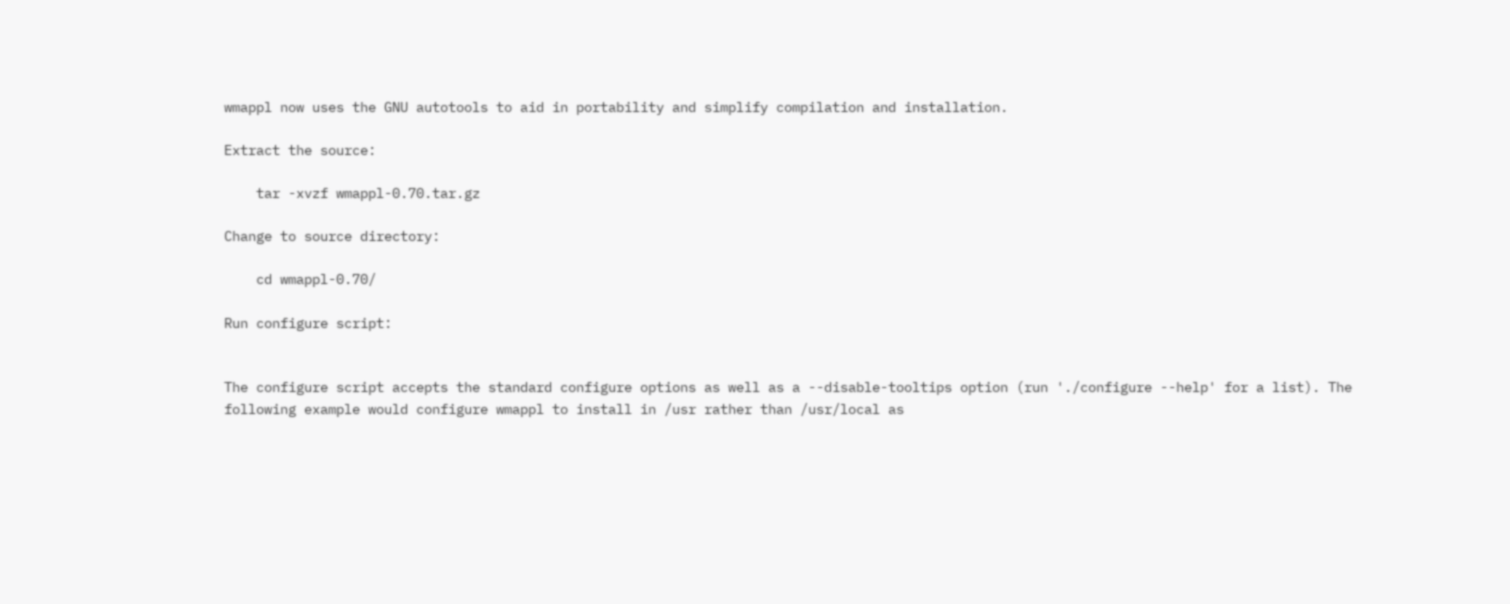wmappl now uses the GNU autotools to aid in portability and simplify compilation and installation.

Extract the source:

    tar -xvzf wmappl-0.70.tar.gz

Change to source directory:

    cd wmappl-0.70/

Run configure script:


The configure script accepts the standard configure options as well as a --disable-tooltips option (run './configure --help' for a list). The following example would configure wmappl to install in /usr rather than /usr/local as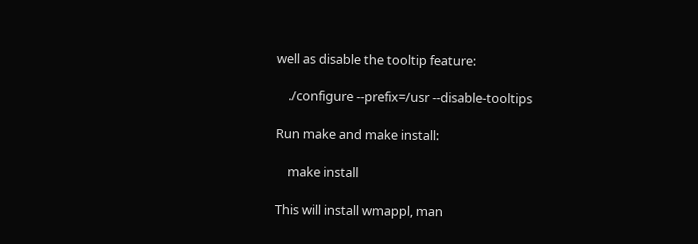well as disable the tooltip feature:

    ./configure --prefix=/usr --disable-tooltips

Run make and make install:

    make install

This will install wmappl, man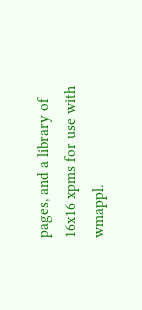pages, and a library of 16x16 xpms for use with wmappl.